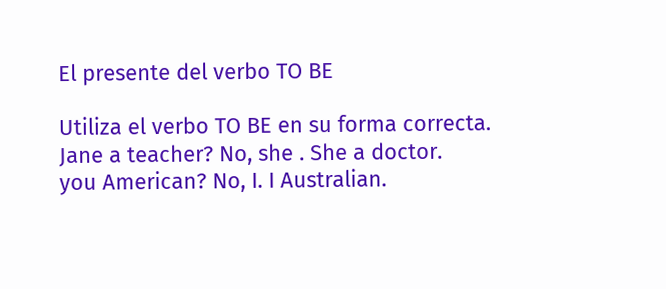El presente del verbo TO BE

Utiliza el verbo TO BE en su forma correcta.
Jane a teacher? No, she . She a doctor.
you American? No, I. I Australian.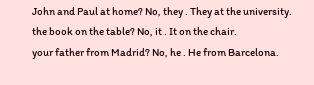John and Paul at home? No, they . They at the university.
the book on the table? No, it . It on the chair.
your father from Madrid? No, he . He from Barcelona.